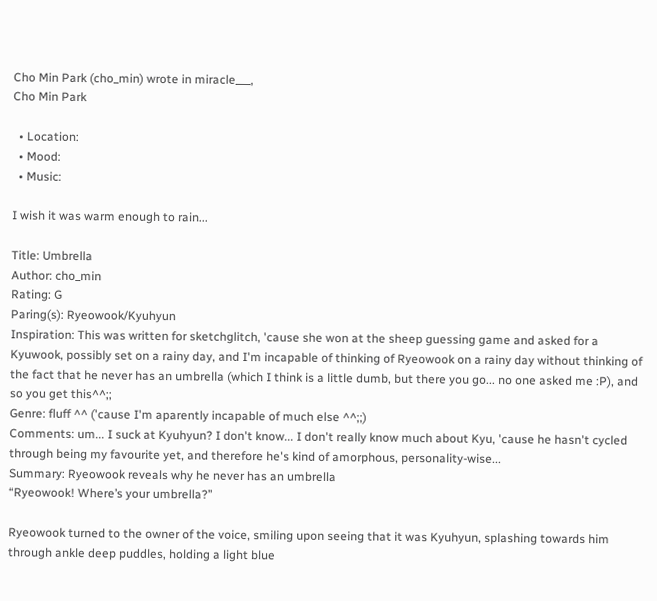Cho Min Park (cho_min) wrote in miracle___,
Cho Min Park

  • Location:
  • Mood:
  • Music:

I wish it was warm enough to rain...

Title: Umbrella
Author: cho_min
Rating: G
Paring(s): Ryeowook/Kyuhyun
Inspiration: This was written for sketchglitch, 'cause she won at the sheep guessing game and asked for a Kyuwook, possibly set on a rainy day, and I'm incapable of thinking of Ryeowook on a rainy day without thinking of the fact that he never has an umbrella (which I think is a little dumb, but there you go... no one asked me :P), and so you get this^^;;
Genre: fluff ^^ ('cause I'm aparently incapable of much else ^^;;)
Comments: um... I suck at Kyuhyun? I don't know... I don't really know much about Kyu, 'cause he hasn't cycled through being my favourite yet, and therefore he's kind of amorphous, personality-wise...
Summary: Ryeowook reveals why he never has an umbrella
“Ryeowook! Where’s your umbrella?”

Ryeowook turned to the owner of the voice, smiling upon seeing that it was Kyuhyun, splashing towards him through ankle deep puddles, holding a light blue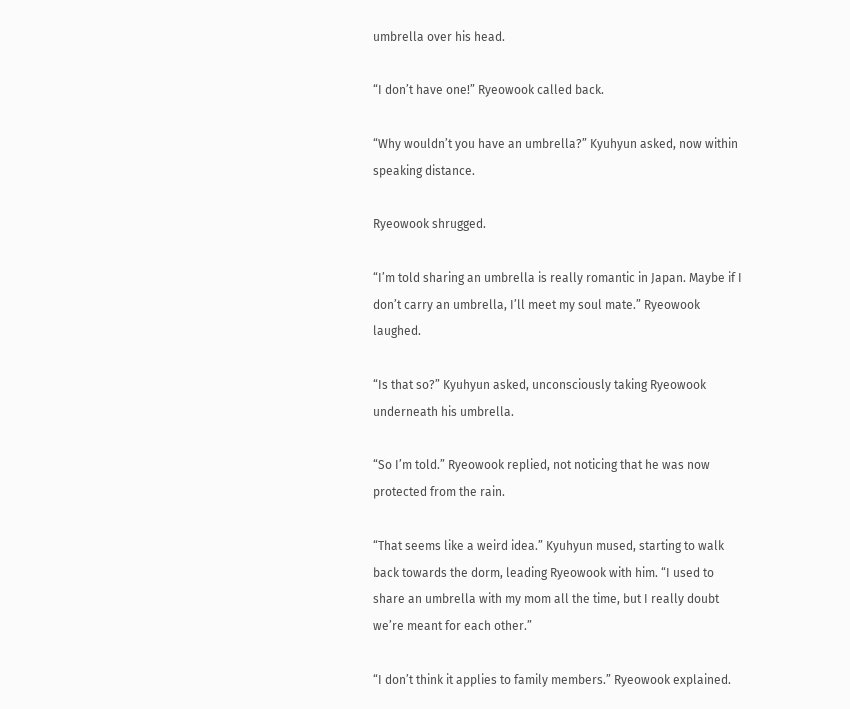umbrella over his head.

“I don’t have one!” Ryeowook called back.

“Why wouldn’t you have an umbrella?” Kyuhyun asked, now within speaking distance.

Ryeowook shrugged.

“I’m told sharing an umbrella is really romantic in Japan. Maybe if I don’t carry an umbrella, I’ll meet my soul mate.” Ryeowook laughed.

“Is that so?” Kyuhyun asked, unconsciously taking Ryeowook underneath his umbrella.

“So I’m told.” Ryeowook replied, not noticing that he was now protected from the rain.

“That seems like a weird idea.” Kyuhyun mused, starting to walk back towards the dorm, leading Ryeowook with him. “I used to share an umbrella with my mom all the time, but I really doubt we’re meant for each other.”

“I don’t think it applies to family members.” Ryeowook explained.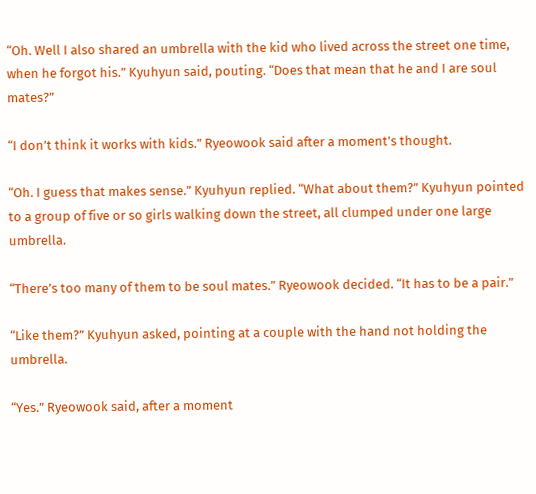“Oh. Well I also shared an umbrella with the kid who lived across the street one time, when he forgot his.” Kyuhyun said, pouting. “Does that mean that he and I are soul mates?”

“I don’t think it works with kids.” Ryeowook said after a moment’s thought.

“Oh. I guess that makes sense.” Kyuhyun replied. “What about them?” Kyuhyun pointed to a group of five or so girls walking down the street, all clumped under one large umbrella.

“There’s too many of them to be soul mates.” Ryeowook decided. “It has to be a pair.”

“Like them?” Kyuhyun asked, pointing at a couple with the hand not holding the umbrella.

“Yes.” Ryeowook said, after a moment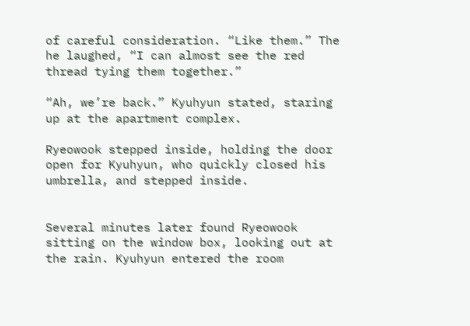of careful consideration. “Like them.” The he laughed, “I can almost see the red thread tying them together.”

“Ah, we’re back.” Kyuhyun stated, staring up at the apartment complex.

Ryeowook stepped inside, holding the door open for Kyuhyun, who quickly closed his umbrella, and stepped inside.


Several minutes later found Ryeowook sitting on the window box, looking out at the rain. Kyuhyun entered the room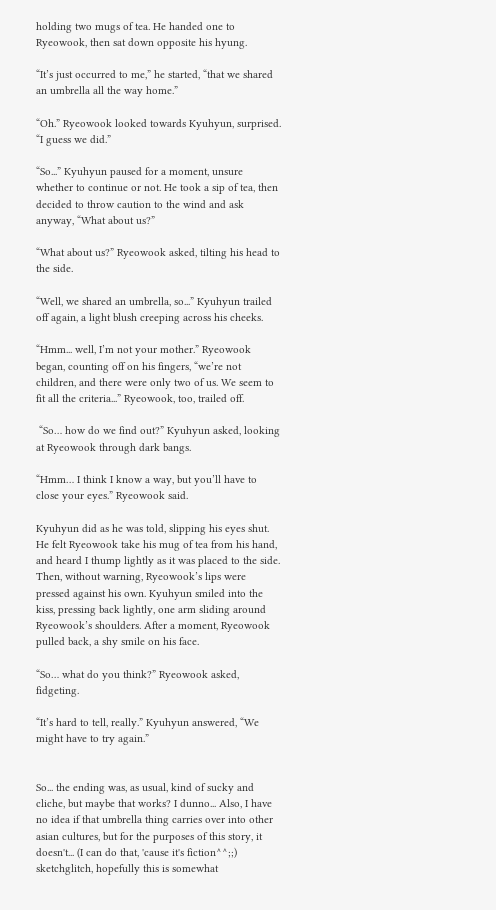holding two mugs of tea. He handed one to Ryeowook, then sat down opposite his hyung.

“It’s just occurred to me,” he started, “that we shared an umbrella all the way home.”

“Oh.” Ryeowook looked towards Kyuhyun, surprised. “I guess we did.”

“So...” Kyuhyun paused for a moment, unsure whether to continue or not. He took a sip of tea, then decided to throw caution to the wind and ask anyway, “What about us?”

“What about us?” Ryeowook asked, tilting his head to the side.

“Well, we shared an umbrella, so...” Kyuhyun trailed off again, a light blush creeping across his cheeks.

“Hmm... well, I’m not your mother.” Ryeowook began, counting off on his fingers, “we’re not children, and there were only two of us. We seem to fit all the criteria...” Ryeowook, too, trailed off.

 “So… how do we find out?” Kyuhyun asked, looking at Ryeowook through dark bangs.

“Hmm… I think I know a way, but you’ll have to close your eyes.” Ryeowook said.

Kyuhyun did as he was told, slipping his eyes shut. He felt Ryeowook take his mug of tea from his hand, and heard I thump lightly as it was placed to the side. Then, without warning, Ryeowook’s lips were pressed against his own. Kyuhyun smiled into the kiss, pressing back lightly, one arm sliding around Ryeowook’s shoulders. After a moment, Ryeowook pulled back, a shy smile on his face.

“So… what do you think?” Ryeowook asked, fidgeting.

“It’s hard to tell, really.” Kyuhyun answered, “We might have to try again.”


So... the ending was, as usual, kind of sucky and cliche, but maybe that works? I dunno... Also, I have no idea if that umbrella thing carries over into other asian cultures, but for the purposes of this story, it doesn't... (I can do that, 'cause it's fiction^^;;)
sketchglitch, hopefully this is somewhat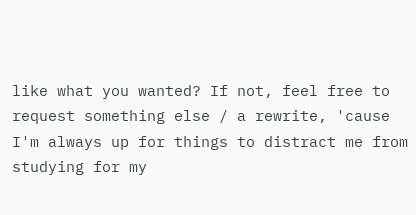like what you wanted? If not, feel free to request something else / a rewrite, 'cause I'm always up for things to distract me from studying for my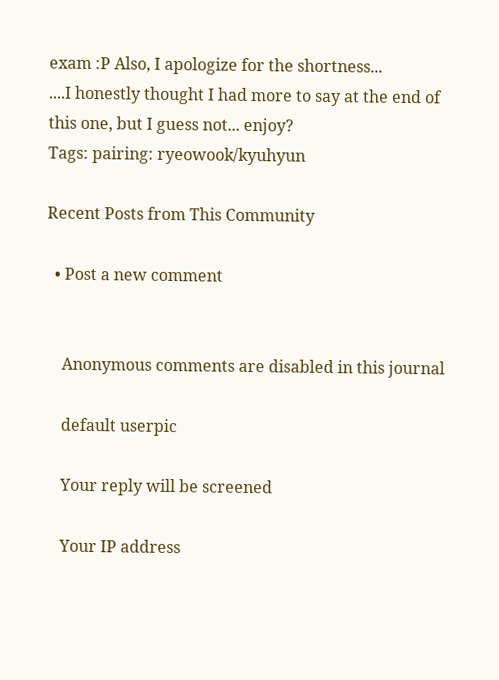exam :P Also, I apologize for the shortness...
....I honestly thought I had more to say at the end of this one, but I guess not... enjoy?
Tags: pairing: ryeowook/kyuhyun

Recent Posts from This Community

  • Post a new comment


    Anonymous comments are disabled in this journal

    default userpic

    Your reply will be screened

    Your IP address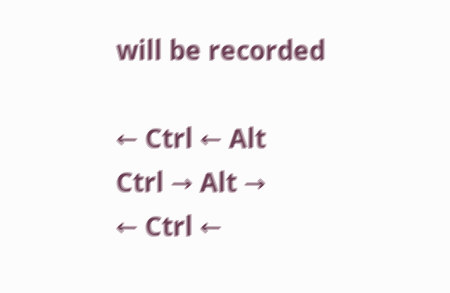will be recorded

← Ctrl ← Alt
Ctrl → Alt →
← Ctrl ←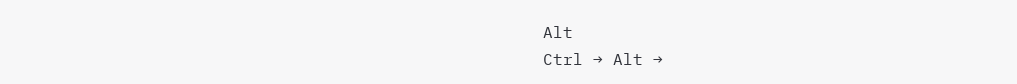Alt
Ctrl → Alt →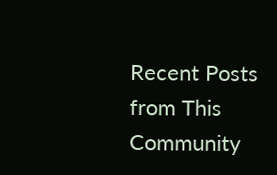Recent Posts from This Community